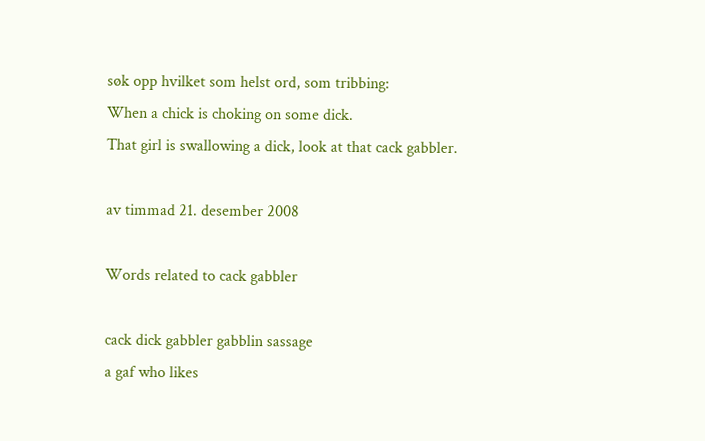søk opp hvilket som helst ord, som tribbing:
When a chick is choking on some dick.
That girl is swallowing a dick, look at that cack gabbler.

av timmad 21. desember 2008

Words related to cack gabbler

cack dick gabbler gabblin sassage
a gaf who likes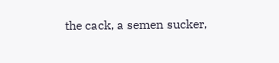the cack, a semen sucker,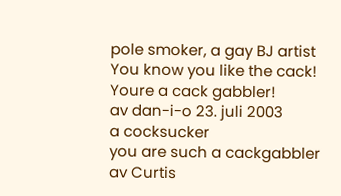pole smoker, a gay BJ artist
You know you like the cack! Youre a cack gabbler!
av dan-i-o 23. juli 2003
a cocksucker
you are such a cackgabbler
av Curtis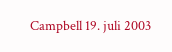Campbell 19. juli 2003